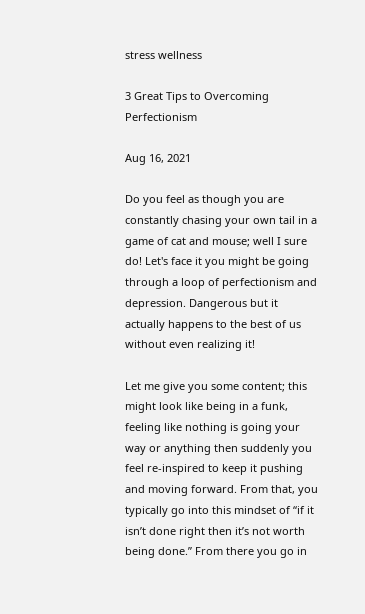stress wellness

3 Great Tips to Overcoming Perfectionism

Aug 16, 2021

Do you feel as though you are constantly chasing your own tail in a game of cat and mouse; well I sure do! Let's face it you might be going through a loop of perfectionism and depression. Dangerous but it actually happens to the best of us without even realizing it!

Let me give you some content; this might look like being in a funk, feeling like nothing is going your way or anything then suddenly you feel re-inspired to keep it pushing and moving forward. From that, you typically go into this mindset of “if it isn’t done right then it’s not worth being done.” From there you go in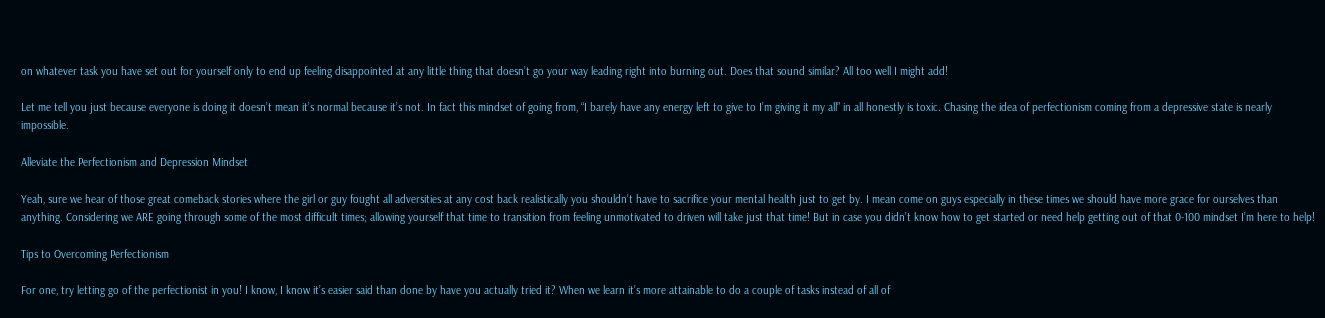on whatever task you have set out for yourself only to end up feeling disappointed at any little thing that doesn’t go your way leading right into burning out. Does that sound similar? All too well I might add!

Let me tell you just because everyone is doing it doesn’t mean it’s normal because it’s not. In fact this mindset of going from, “I barely have any energy left to give to I’m giving it my all” in all honestly is toxic. Chasing the idea of perfectionism coming from a depressive state is nearly impossible.

Alleviate the Perfectionism and Depression Mindset

Yeah, sure we hear of those great comeback stories where the girl or guy fought all adversities at any cost back realistically you shouldn’t have to sacrifice your mental health just to get by. I mean come on guys especially in these times we should have more grace for ourselves than anything. Considering we ARE going through some of the most difficult times; allowing yourself that time to transition from feeling unmotivated to driven will take just that time! But in case you didn’t know how to get started or need help getting out of that 0-100 mindset I’m here to help!

Tips to Overcoming Perfectionism

For one, try letting go of the perfectionist in you! I know, I know it’s easier said than done by have you actually tried it? When we learn it’s more attainable to do a couple of tasks instead of all of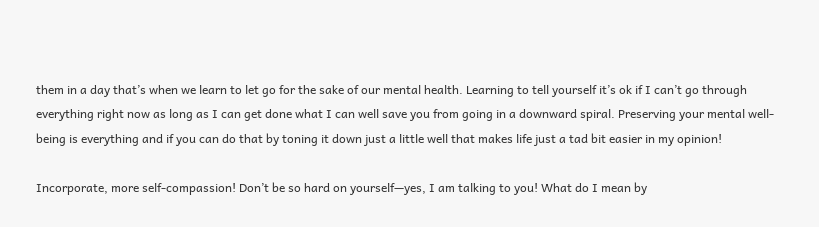them in a day that’s when we learn to let go for the sake of our mental health. Learning to tell yourself it’s ok if I can’t go through everything right now as long as I can get done what I can well save you from going in a downward spiral. Preserving your mental well-being is everything and if you can do that by toning it down just a little well that makes life just a tad bit easier in my opinion!

Incorporate, more self-compassion! Don’t be so hard on yourself—yes, I am talking to you! What do I mean by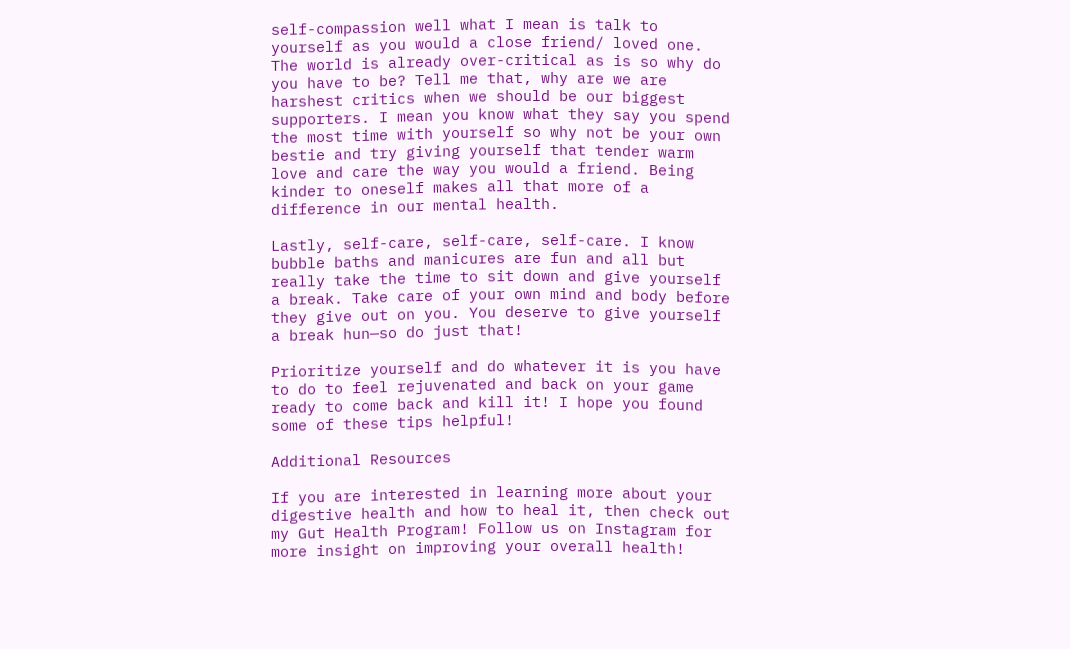self-compassion well what I mean is talk to yourself as you would a close friend/ loved one. The world is already over-critical as is so why do you have to be? Tell me that, why are we are harshest critics when we should be our biggest supporters. I mean you know what they say you spend the most time with yourself so why not be your own bestie and try giving yourself that tender warm love and care the way you would a friend. Being kinder to oneself makes all that more of a difference in our mental health.

Lastly, self-care, self-care, self-care. I know bubble baths and manicures are fun and all but really take the time to sit down and give yourself a break. Take care of your own mind and body before they give out on you. You deserve to give yourself a break hun—so do just that!

Prioritize yourself and do whatever it is you have to do to feel rejuvenated and back on your game ready to come back and kill it! I hope you found some of these tips helpful!

Additional Resources

If you are interested in learning more about your digestive health and how to heal it, then check out my Gut Health Program! Follow us on Instagram for more insight on improving your overall health!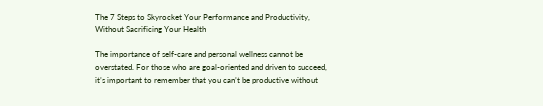The 7 Steps to Skyrocket Your Performance and Productivity, Without Sacrificing Your Health

The importance of self-care and personal wellness cannot be overstated. For those who are goal-oriented and driven to succeed, it’s important to remember that you can’t be productive without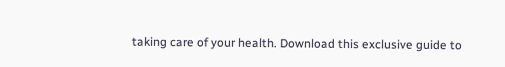taking care of your health. Download this exclusive guide to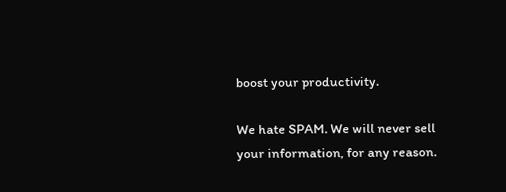boost your productivity.

We hate SPAM. We will never sell your information, for any reason.